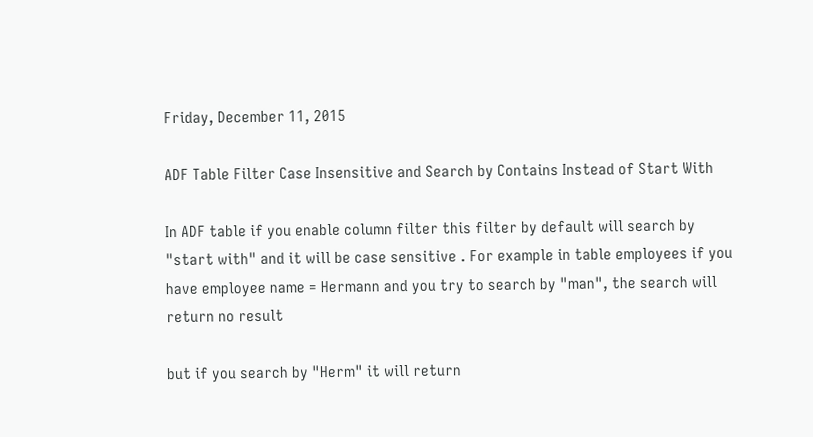Friday, December 11, 2015

ADF Table Filter Case Insensitive and Search by Contains Instead of Start With

In ADF table if you enable column filter this filter by default will search by "start with" and it will be case sensitive . For example in table employees if you have employee name = Hermann and you try to search by "man", the search will return no result

but if you search by "Herm" it will return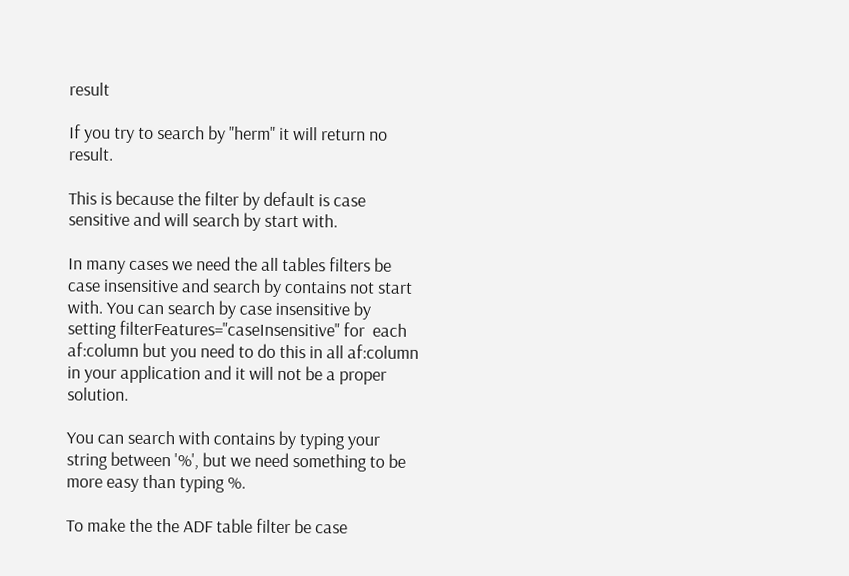result

If you try to search by "herm" it will return no result.

This is because the filter by default is case sensitive and will search by start with.

In many cases we need the all tables filters be case insensitive and search by contains not start with. You can search by case insensitive by setting filterFeatures="caseInsensitive" for  each af:column but you need to do this in all af:column in your application and it will not be a proper solution.

You can search with contains by typing your string between '%', but we need something to be more easy than typing %.

To make the the ADF table filter be case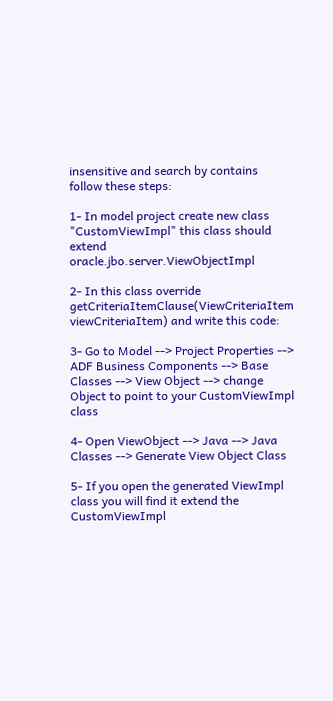insensitive and search by contains follow these steps:

1- In model project create new class "CustomViewImpl" this class should extend oracle.jbo.server.ViewObjectImpl

2- In this class override getCriteriaItemClause(ViewCriteriaItem viewCriteriaItem) and write this code:

3- Go to Model --> Project Properties --> ADF Business Components --> Base Classes --> View Object --> change Object to point to your CustomViewImpl class

4- Open ViewObject --> Java --> Java Classes --> Generate View Object Class

5- If you open the generated ViewImpl class you will find it extend the CustomViewImpl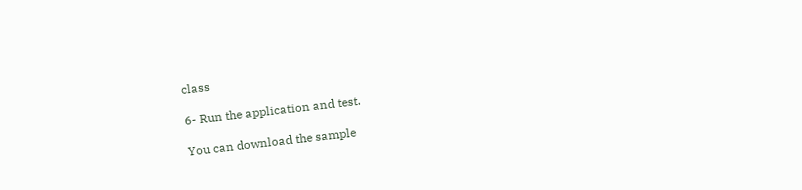class

6- Run the application and test.

You can download the sample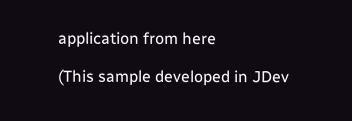application from here

(This sample developed in JDev